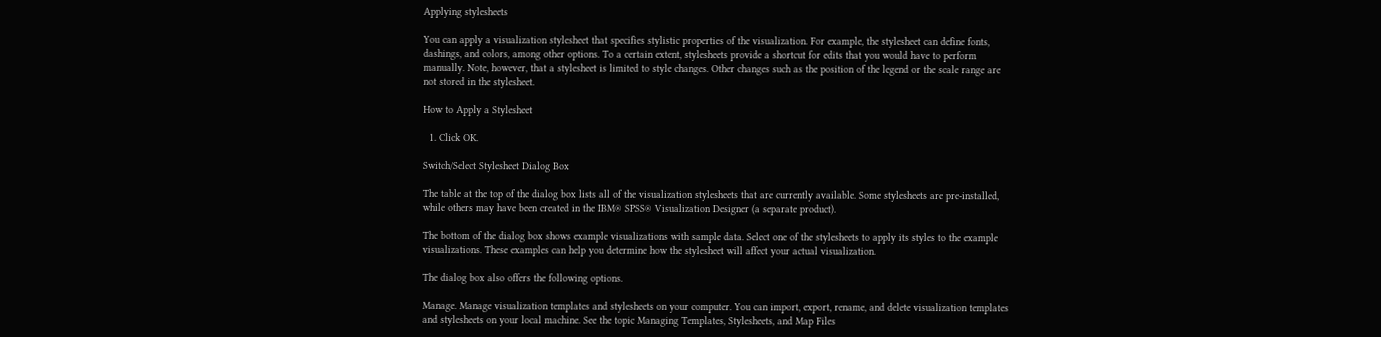Applying stylesheets

You can apply a visualization stylesheet that specifies stylistic properties of the visualization. For example, the stylesheet can define fonts, dashings, and colors, among other options. To a certain extent, stylesheets provide a shortcut for edits that you would have to perform manually. Note, however, that a stylesheet is limited to style changes. Other changes such as the position of the legend or the scale range are not stored in the stylesheet.

How to Apply a Stylesheet

  1. Click OK.

Switch/Select Stylesheet Dialog Box

The table at the top of the dialog box lists all of the visualization stylesheets that are currently available. Some stylesheets are pre-installed, while others may have been created in the IBM® SPSS® Visualization Designer (a separate product).

The bottom of the dialog box shows example visualizations with sample data. Select one of the stylesheets to apply its styles to the example visualizations. These examples can help you determine how the stylesheet will affect your actual visualization.

The dialog box also offers the following options.

Manage. Manage visualization templates and stylesheets on your computer. You can import, export, rename, and delete visualization templates and stylesheets on your local machine. See the topic Managing Templates, Stylesheets, and Map Files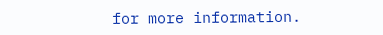for more information.